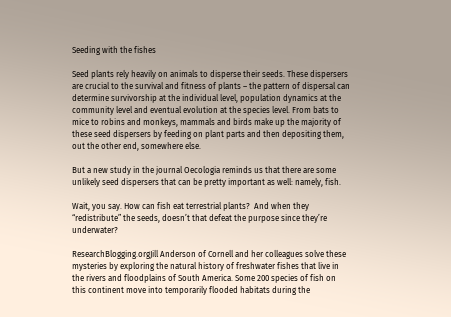Seeding with the fishes

Seed plants rely heavily on animals to disperse their seeds. These dispersers are crucial to the survival and fitness of plants – the pattern of dispersal can determine survivorship at the individual level, population dynamics at the community level and eventual evolution at the species level. From bats to mice to robins and monkeys, mammals and birds make up the majority of these seed dispersers by feeding on plant parts and then depositing them, out the other end, somewhere else.

But a new study in the journal Oecologia reminds us that there are some unlikely seed dispersers that can be pretty important as well: namely, fish.

Wait, you say. How can fish eat terrestrial plants?  And when they “redistribute” the seeds, doesn’t that defeat the purpose since they’re underwater?

ResearchBlogging.orgJill Anderson of Cornell and her colleagues solve these mysteries by exploring the natural history of freshwater fishes that live in the rivers and floodplains of South America. Some 200 species of fish on this continent move into temporarily flooded habitats during the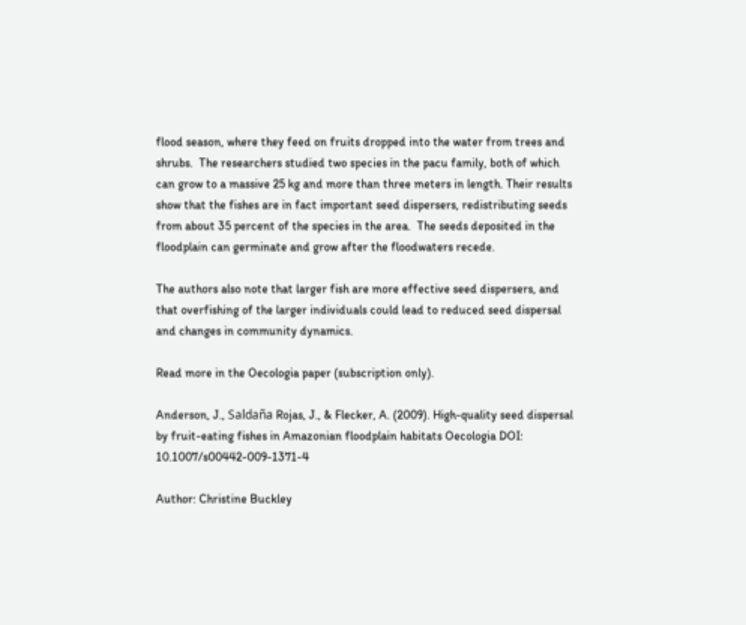flood season, where they feed on fruits dropped into the water from trees and shrubs.  The researchers studied two species in the pacu family, both of which can grow to a massive 25 kg and more than three meters in length. Their results show that the fishes are in fact important seed dispersers, redistributing seeds from about 35 percent of the species in the area.  The seeds deposited in the floodplain can germinate and grow after the floodwaters recede.

The authors also note that larger fish are more effective seed dispersers, and that overfishing of the larger individuals could lead to reduced seed dispersal and changes in community dynamics.

Read more in the Oecologia paper (subscription only).

Anderson, J., Saldaña Rojas, J., & Flecker, A. (2009). High-quality seed dispersal by fruit-eating fishes in Amazonian floodplain habitats Oecologia DOI: 10.1007/s00442-009-1371-4

Author: Christine Buckley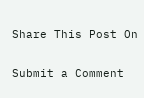Share This Post On

Submit a Comment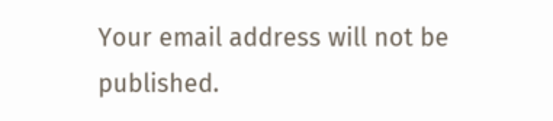Your email address will not be published.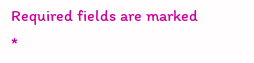Required fields are marked *